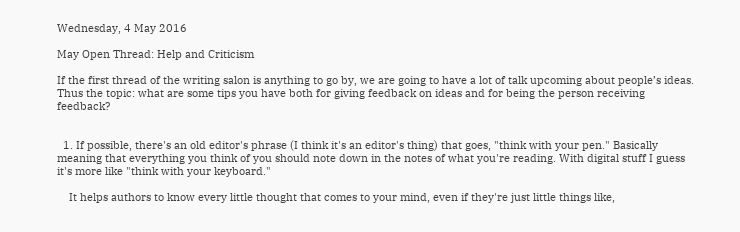Wednesday, 4 May 2016

May Open Thread: Help and Criticism

If the first thread of the writing salon is anything to go by, we are going to have a lot of talk upcoming about people’s ideas. Thus the topic: what are some tips you have both for giving feedback on ideas and for being the person receiving feedback?


  1. If possible, there's an old editor's phrase (I think it's an editor's thing) that goes, "think with your pen." Basically meaning that everything you think of you should note down in the notes of what you're reading. With digital stuff I guess it's more like "think with your keyboard."

    It helps authors to know every little thought that comes to your mind, even if they're just little things like,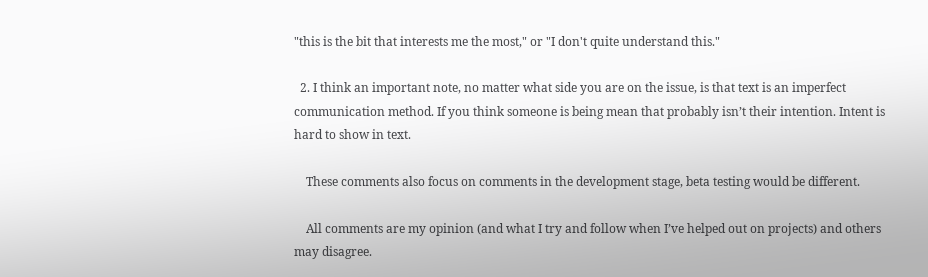"this is the bit that interests me the most," or "I don't quite understand this."

  2. I think an important note, no matter what side you are on the issue, is that text is an imperfect communication method. If you think someone is being mean that probably isn’t their intention. Intent is hard to show in text.

    These comments also focus on comments in the development stage, beta testing would be different.

    All comments are my opinion (and what I try and follow when I’ve helped out on projects) and others may disagree.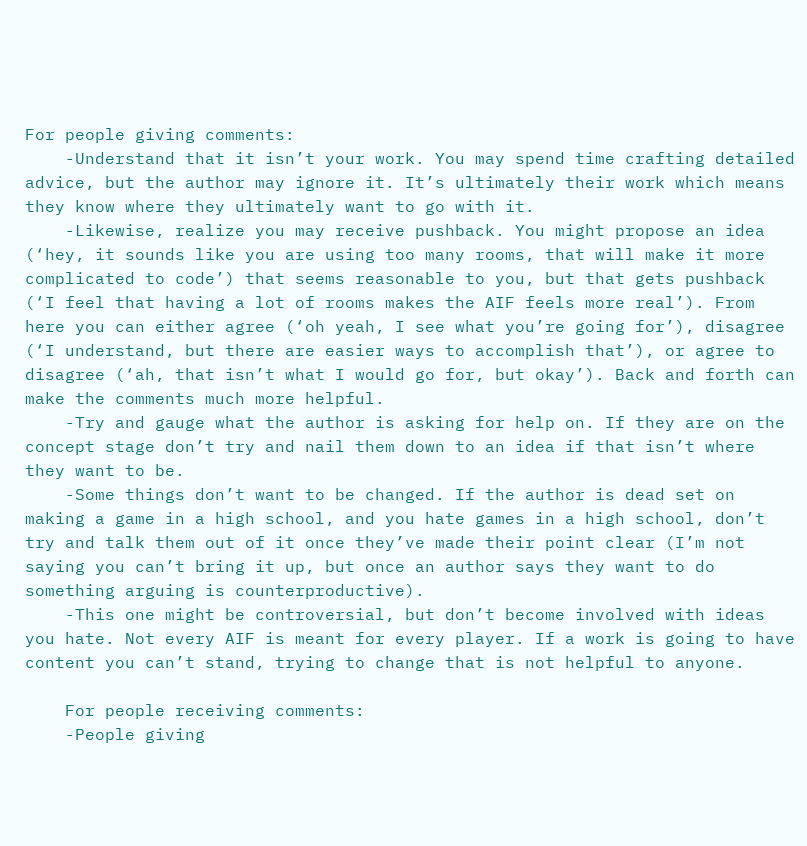For people giving comments:
    -Understand that it isn’t your work. You may spend time crafting detailed advice, but the author may ignore it. It’s ultimately their work which means they know where they ultimately want to go with it.
    -Likewise, realize you may receive pushback. You might propose an idea (‘hey, it sounds like you are using too many rooms, that will make it more complicated to code’) that seems reasonable to you, but that gets pushback (‘I feel that having a lot of rooms makes the AIF feels more real’). From here you can either agree (‘oh yeah, I see what you’re going for’), disagree (‘I understand, but there are easier ways to accomplish that’), or agree to disagree (‘ah, that isn’t what I would go for, but okay’). Back and forth can make the comments much more helpful.
    -Try and gauge what the author is asking for help on. If they are on the concept stage don’t try and nail them down to an idea if that isn’t where they want to be.
    -Some things don’t want to be changed. If the author is dead set on making a game in a high school, and you hate games in a high school, don’t try and talk them out of it once they’ve made their point clear (I’m not saying you can’t bring it up, but once an author says they want to do something arguing is counterproductive).
    -This one might be controversial, but don’t become involved with ideas you hate. Not every AIF is meant for every player. If a work is going to have content you can’t stand, trying to change that is not helpful to anyone.

    For people receiving comments:
    -People giving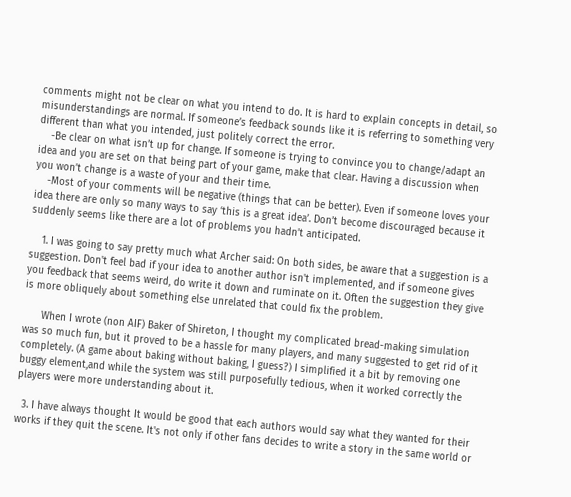comments might not be clear on what you intend to do. It is hard to explain concepts in detail, so misunderstandings are normal. If someone’s feedback sounds like it is referring to something very different than what you intended, just politely correct the error.
    -Be clear on what isn’t up for change. If someone is trying to convince you to change/adapt an idea and you are set on that being part of your game, make that clear. Having a discussion when you won’t change is a waste of your and their time.
    -Most of your comments will be negative (things that can be better). Even if someone loves your idea there are only so many ways to say ‘this is a great idea’. Don’t become discouraged because it suddenly seems like there are a lot of problems you hadn’t anticipated.

    1. I was going to say pretty much what Archer said: On both sides, be aware that a suggestion is a suggestion. Don't feel bad if your idea to another author isn't implemented, and if someone gives you feedback that seems weird, do write it down and ruminate on it. Often the suggestion they give is more obliquely about something else unrelated that could fix the problem.

      When I wrote (non AIF) Baker of Shireton, I thought my complicated bread-making simulation was so much fun, but it proved to be a hassle for many players, and many suggested to get rid of it completely. (A game about baking without baking, I guess?) I simplified it a bit by removing one buggy element,and while the system was still purposefully tedious, when it worked correctly the players were more understanding about it.

  3. I have always thought It would be good that each authors would say what they wanted for their works if they quit the scene. It's not only if other fans decides to write a story in the same world or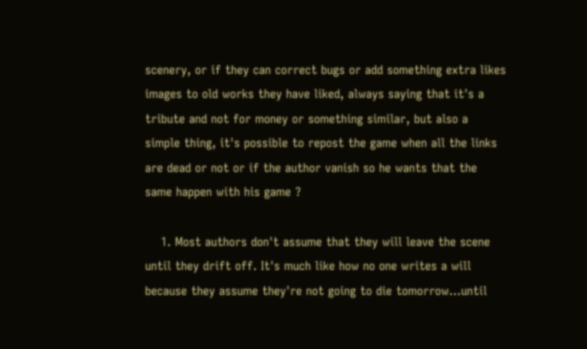scenery, or if they can correct bugs or add something extra likes images to old works they have liked, always saying that it's a tribute and not for money or something similar, but also a simple thing, it's possible to repost the game when all the links are dead or not or if the author vanish so he wants that the same happen with his game ?

    1. Most authors don't assume that they will leave the scene until they drift off. It's much like how no one writes a will because they assume they're not going to die tomorrow...until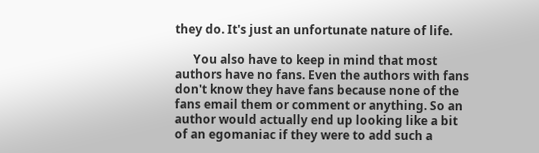they do. It's just an unfortunate nature of life.

      You also have to keep in mind that most authors have no fans. Even the authors with fans don't know they have fans because none of the fans email them or comment or anything. So an author would actually end up looking like a bit of an egomaniac if they were to add such a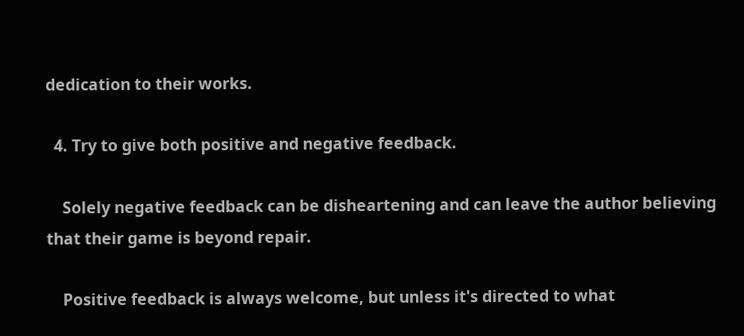dedication to their works.

  4. Try to give both positive and negative feedback.

    Solely negative feedback can be disheartening and can leave the author believing that their game is beyond repair.

    Positive feedback is always welcome, but unless it's directed to what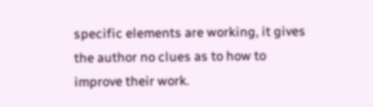specific elements are working, it gives the author no clues as to how to improve their work.